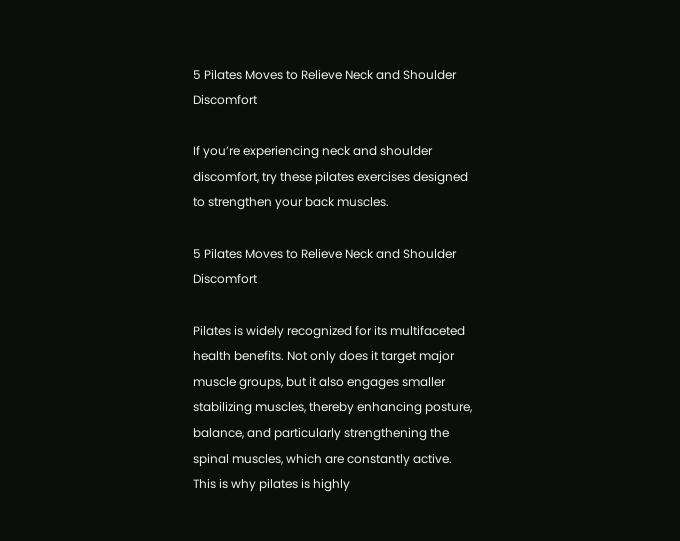5 Pilates Moves to Relieve Neck and Shoulder Discomfort

If you’re experiencing neck and shoulder discomfort, try these pilates exercises designed to strengthen your back muscles.

5 Pilates Moves to Relieve Neck and Shoulder Discomfort

Pilates is widely recognized for its multifaceted health benefits. Not only does it target major muscle groups, but it also engages smaller stabilizing muscles, thereby enhancing posture, balance, and particularly strengthening the spinal muscles, which are constantly active. This is why pilates is highly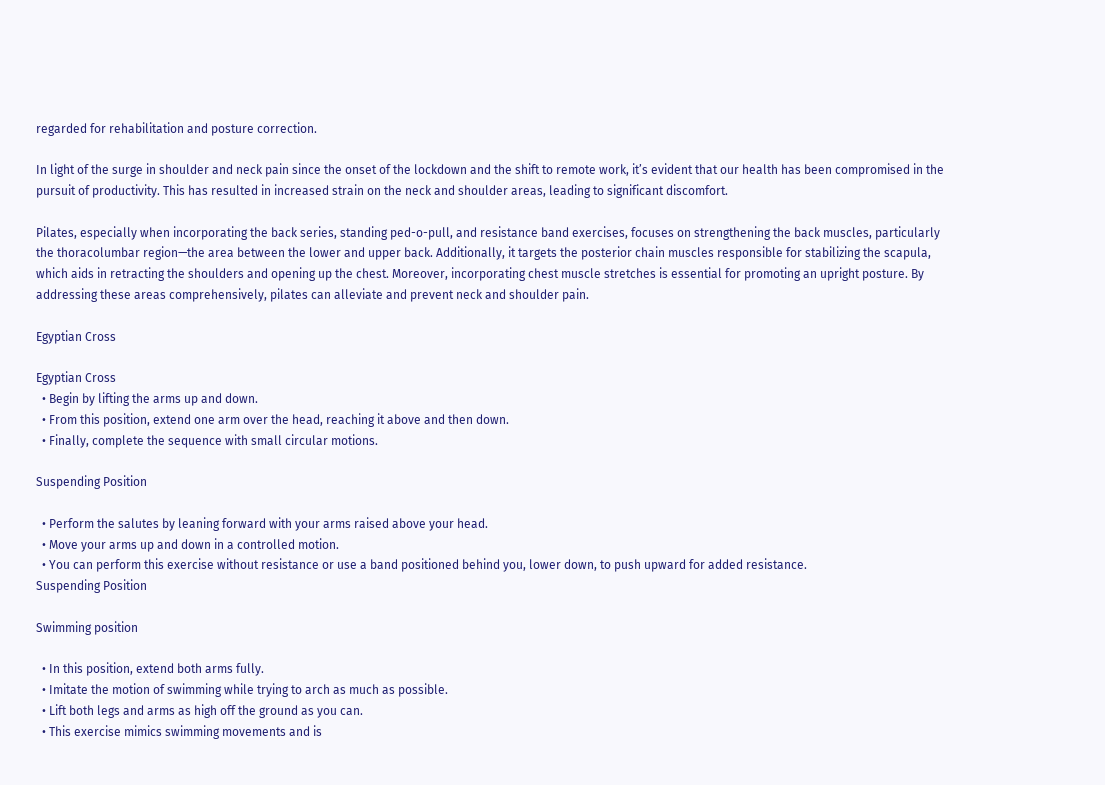regarded for rehabilitation and posture correction.

In light of the surge in shoulder and neck pain since the onset of the lockdown and the shift to remote work, it’s evident that our health has been compromised in the pursuit of productivity. This has resulted in increased strain on the neck and shoulder areas, leading to significant discomfort.

Pilates, especially when incorporating the back series, standing ped-o-pull, and resistance band exercises, focuses on strengthening the back muscles, particularly the thoracolumbar region—the area between the lower and upper back. Additionally, it targets the posterior chain muscles responsible for stabilizing the scapula, which aids in retracting the shoulders and opening up the chest. Moreover, incorporating chest muscle stretches is essential for promoting an upright posture. By addressing these areas comprehensively, pilates can alleviate and prevent neck and shoulder pain.

Egyptian Cross

Egyptian Cross
  • Begin by lifting the arms up and down.
  • From this position, extend one arm over the head, reaching it above and then down.
  • Finally, complete the sequence with small circular motions.

Suspending Position

  • Perform the salutes by leaning forward with your arms raised above your head.
  • Move your arms up and down in a controlled motion.
  • You can perform this exercise without resistance or use a band positioned behind you, lower down, to push upward for added resistance.
Suspending Position

Swimming position

  • In this position, extend both arms fully.
  • Imitate the motion of swimming while trying to arch as much as possible.
  • Lift both legs and arms as high off the ground as you can.
  • This exercise mimics swimming movements and is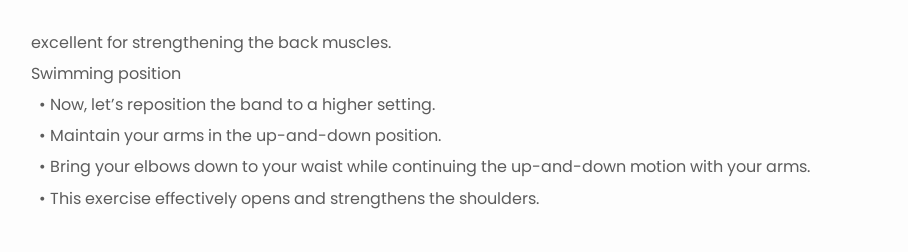excellent for strengthening the back muscles.
Swimming position
  • Now, let’s reposition the band to a higher setting.
  • Maintain your arms in the up-and-down position.
  • Bring your elbows down to your waist while continuing the up-and-down motion with your arms.
  • This exercise effectively opens and strengthens the shoulders.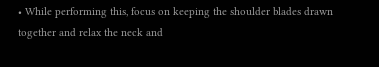• While performing this, focus on keeping the shoulder blades drawn together and relax the neck and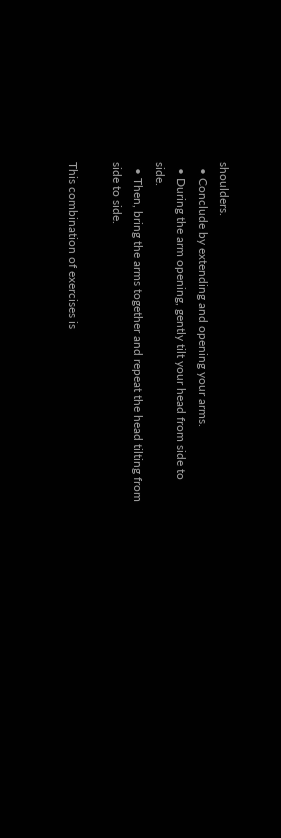shoulders.
  • Conclude by extending and opening your arms.
  • During the arm opening, gently tilt your head from side to side.
  • Then, bring the arms together and repeat the head tilting from side to side.

This combination of exercises is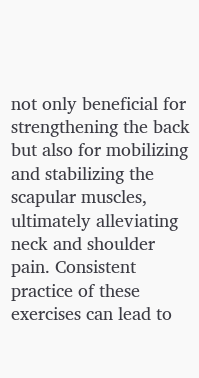not only beneficial for strengthening the back but also for mobilizing and stabilizing the scapular muscles, ultimately alleviating neck and shoulder pain. Consistent practice of these exercises can lead to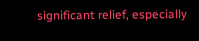significant relief, especially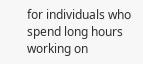for individuals who spend long hours working on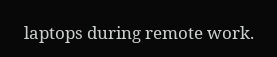laptops during remote work.